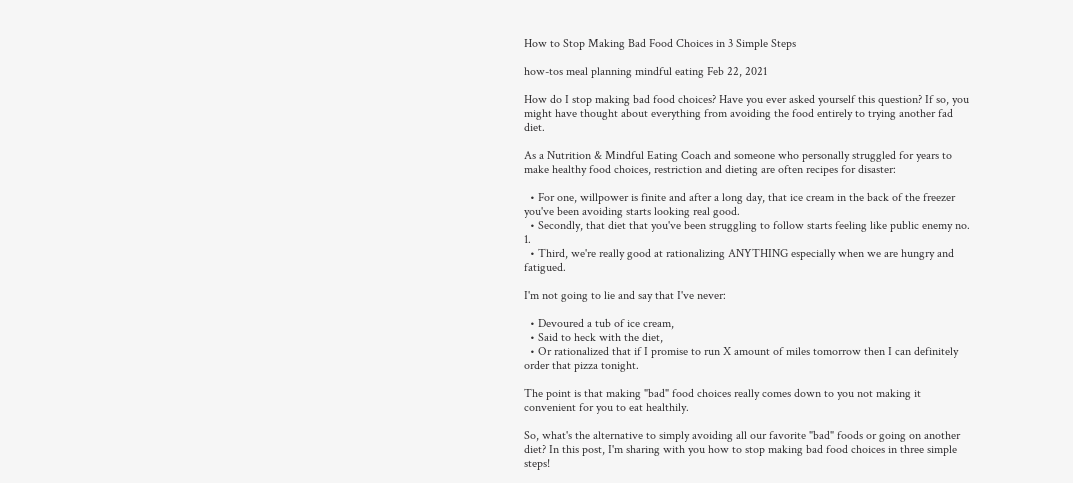How to Stop Making Bad Food Choices in 3 Simple Steps

how-tos meal planning mindful eating Feb 22, 2021

How do I stop making bad food choices? Have you ever asked yourself this question? If so, you might have thought about everything from avoiding the food entirely to trying another fad diet.

As a Nutrition & Mindful Eating Coach and someone who personally struggled for years to make healthy food choices, restriction and dieting are often recipes for disaster:

  • For one, willpower is finite and after a long day, that ice cream in the back of the freezer you've been avoiding starts looking real good.
  • Secondly, that diet that you've been struggling to follow starts feeling like public enemy no. 1.
  • Third, we're really good at rationalizing ANYTHING especially when we are hungry and fatigued.

I'm not going to lie and say that I've never:

  • Devoured a tub of ice cream,
  • Said to heck with the diet,
  • Or rationalized that if I promise to run X amount of miles tomorrow then I can definitely order that pizza tonight.

The point is that making "bad" food choices really comes down to you not making it convenient for you to eat healthily.

So, what's the alternative to simply avoiding all our favorite "bad" foods or going on another diet? In this post, I'm sharing with you how to stop making bad food choices in three simple steps!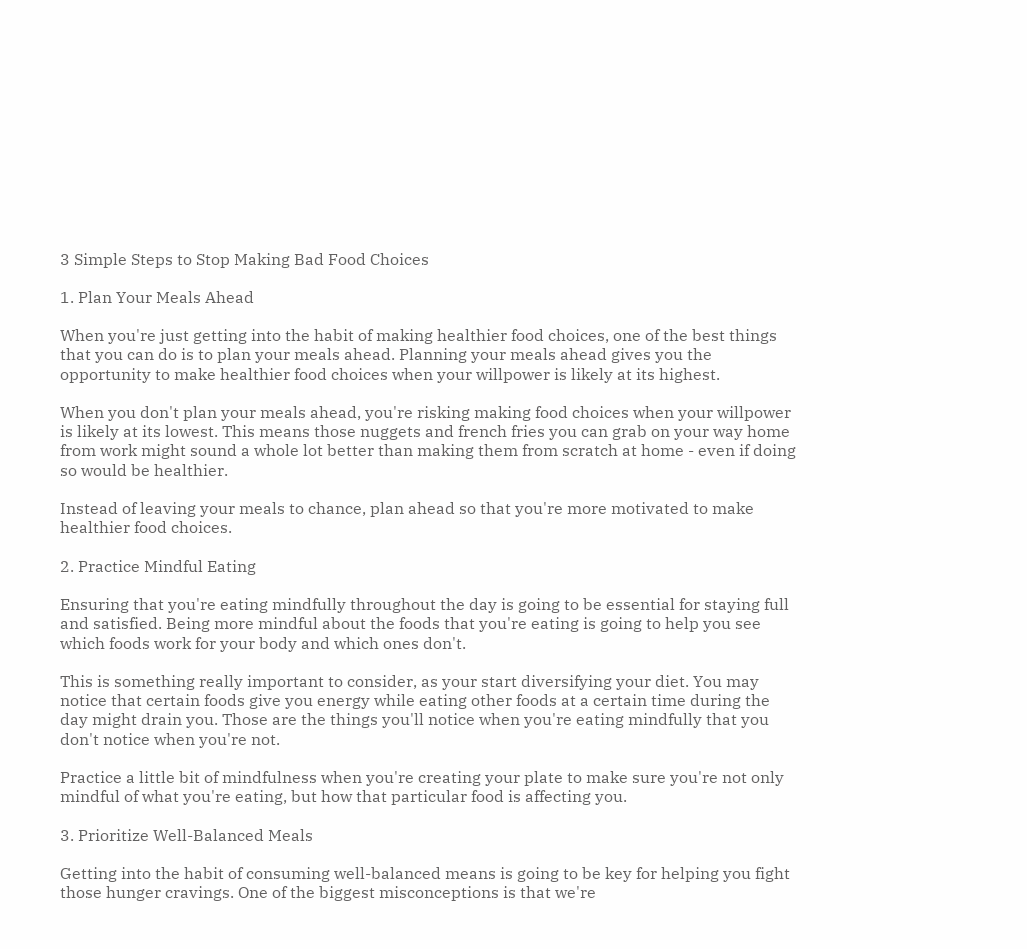3 Simple Steps to Stop Making Bad Food Choices

1. Plan Your Meals Ahead

When you're just getting into the habit of making healthier food choices, one of the best things that you can do is to plan your meals ahead. Planning your meals ahead gives you the opportunity to make healthier food choices when your willpower is likely at its highest.

When you don't plan your meals ahead, you're risking making food choices when your willpower is likely at its lowest. This means those nuggets and french fries you can grab on your way home from work might sound a whole lot better than making them from scratch at home - even if doing so would be healthier.

Instead of leaving your meals to chance, plan ahead so that you're more motivated to make healthier food choices.

2. Practice Mindful Eating

Ensuring that you're eating mindfully throughout the day is going to be essential for staying full and satisfied. Being more mindful about the foods that you're eating is going to help you see which foods work for your body and which ones don't.

This is something really important to consider, as your start diversifying your diet. You may notice that certain foods give you energy while eating other foods at a certain time during the day might drain you. Those are the things you'll notice when you're eating mindfully that you don't notice when you're not.

Practice a little bit of mindfulness when you're creating your plate to make sure you're not only mindful of what you're eating, but how that particular food is affecting you.

3. Prioritize Well-Balanced Meals

Getting into the habit of consuming well-balanced means is going to be key for helping you fight those hunger cravings. One of the biggest misconceptions is that we're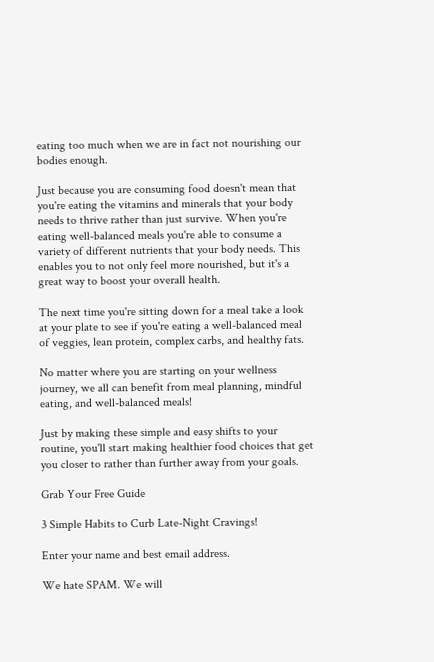eating too much when we are in fact not nourishing our bodies enough.

Just because you are consuming food doesn't mean that you're eating the vitamins and minerals that your body needs to thrive rather than just survive. When you're eating well-balanced meals you're able to consume a variety of different nutrients that your body needs. This enables you to not only feel more nourished, but it's a great way to boost your overall health.

The next time you're sitting down for a meal take a look at your plate to see if you're eating a well-balanced meal of veggies, lean protein, complex carbs, and healthy fats.

No matter where you are starting on your wellness journey, we all can benefit from meal planning, mindful eating, and well-balanced meals!

Just by making these simple and easy shifts to your routine, you'll start making healthier food choices that get you closer to rather than further away from your goals.

Grab Your Free Guide

3 Simple Habits to Curb Late-Night Cravings!

Enter your name and best email address.

We hate SPAM. We will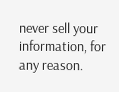never sell your information, for any reason.